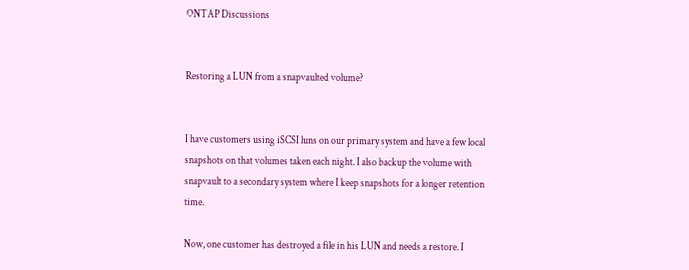ONTAP Discussions


Restoring a LUN from a snapvaulted volume?


I have customers using iSCSI luns on our primary system and have a few local snapshots on that volumes taken each night. I also backup the volume with snapvault to a secondary system where I keep snapshots for a longer retention time.

Now, one customer has destroyed a file in his LUN and needs a restore. I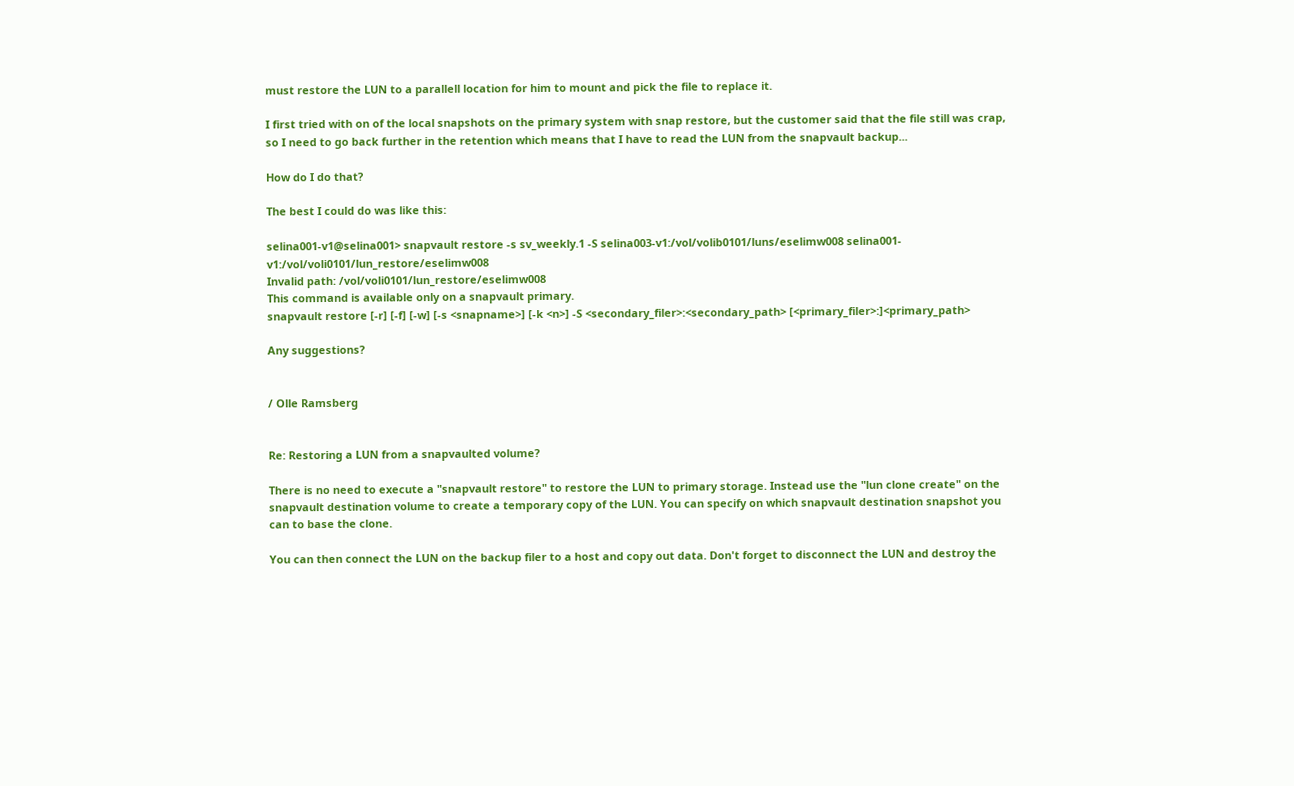must restore the LUN to a parallell location for him to mount and pick the file to replace it.

I first tried with on of the local snapshots on the primary system with snap restore, but the customer said that the file still was crap, so I need to go back further in the retention which means that I have to read the LUN from the snapvault backup...

How do I do that?

The best I could do was like this:

selina001-v1@selina001> snapvault restore -s sv_weekly.1 -S selina003-v1:/vol/volib0101/luns/eselimw008 selina001-v1:/vol/voli0101/lun_restore/eselimw008
Invalid path: /vol/voli0101/lun_restore/eselimw008
This command is available only on a snapvault primary.
snapvault restore [-r] [-f] [-w] [-s <snapname>] [-k <n>] -S <secondary_filer>:<secondary_path> [<primary_filer>:]<primary_path>

Any suggestions?


/ Olle Ramsberg


Re: Restoring a LUN from a snapvaulted volume?

There is no need to execute a "snapvault restore" to restore the LUN to primary storage. Instead use the "lun clone create" on the snapvault destination volume to create a temporary copy of the LUN. You can specify on which snapvault destination snapshot you can to base the clone.

You can then connect the LUN on the backup filer to a host and copy out data. Don't forget to disconnect the LUN and destroy the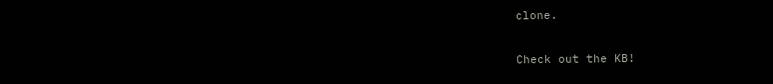clone.

Check out the KB!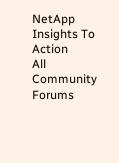NetApp Insights To Action
All Community Forums